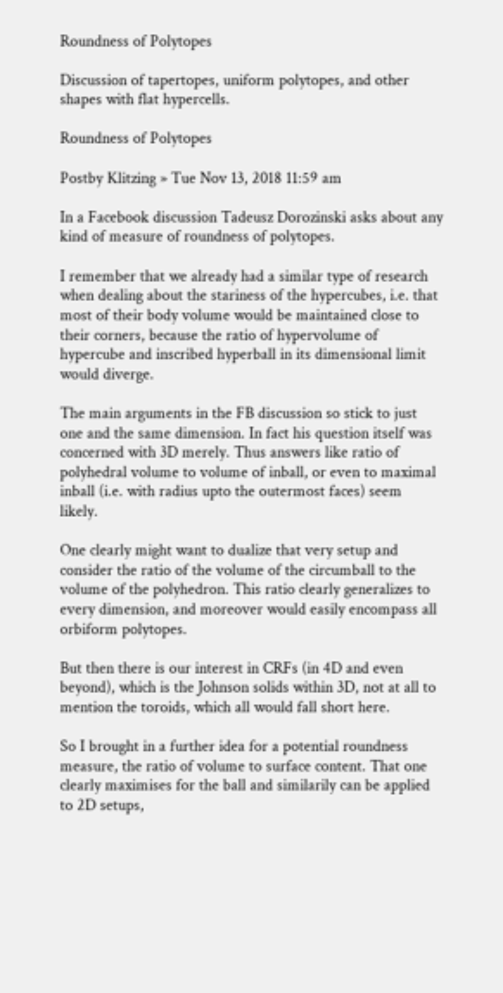Roundness of Polytopes

Discussion of tapertopes, uniform polytopes, and other shapes with flat hypercells.

Roundness of Polytopes

Postby Klitzing » Tue Nov 13, 2018 11:59 am

In a Facebook discussion Tadeusz Dorozinski asks about any kind of measure of roundness of polytopes.

I remember that we already had a similar type of research when dealing about the stariness of the hypercubes, i.e. that most of their body volume would be maintained close to their corners, because the ratio of hypervolume of hypercube and inscribed hyperball in its dimensional limit would diverge.

The main arguments in the FB discussion so stick to just one and the same dimension. In fact his question itself was concerned with 3D merely. Thus answers like ratio of polyhedral volume to volume of inball, or even to maximal inball (i.e. with radius upto the outermost faces) seem likely.

One clearly might want to dualize that very setup and consider the ratio of the volume of the circumball to the volume of the polyhedron. This ratio clearly generalizes to every dimension, and moreover would easily encompass all orbiform polytopes.

But then there is our interest in CRFs (in 4D and even beyond), which is the Johnson solids within 3D, not at all to mention the toroids, which all would fall short here.

So I brought in a further idea for a potential roundness measure, the ratio of volume to surface content. That one clearly maximises for the ball and similarily can be applied to 2D setups,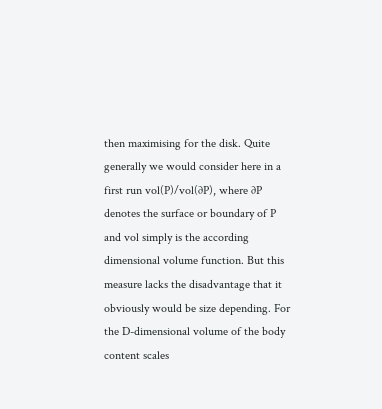then maximising for the disk. Quite generally we would consider here in a first run vol(P)/vol(∂P), where ∂P denotes the surface or boundary of P and vol simply is the according dimensional volume function. But this measure lacks the disadvantage that it obviously would be size depending. For the D-dimensional volume of the body content scales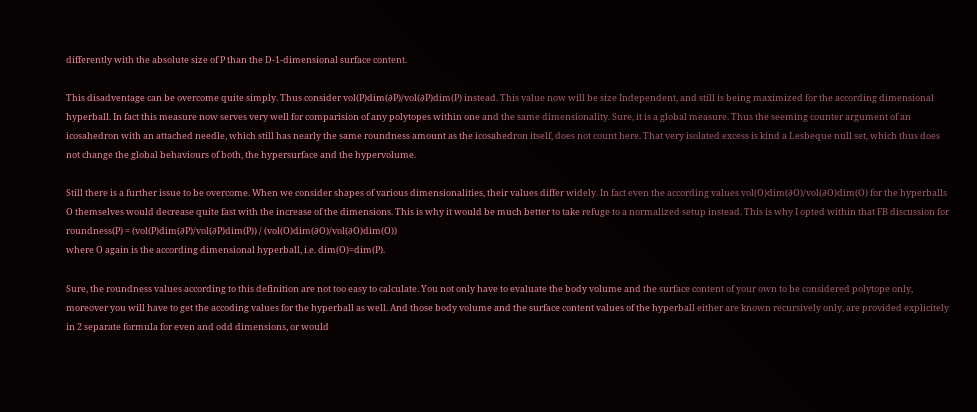differently with the absolute size of P than the D-1-dimensional surface content.

This disadventage can be overcome quite simply. Thus consider vol(P)dim(∂P)/vol(∂P)dim(P) instead. This value now will be size Independent, and still is being maximized for the according dimensional hyperball. In fact this measure now serves very well for comparision of any polytopes within one and the same dimensionality. Sure, it is a global measure. Thus the seeming counter argument of an icosahedron with an attached needle, which still has nearly the same roundness amount as the icosahedron itself, does not count here. That very isolated excess is kind a Lesbeque null set, which thus does not change the global behaviours of both, the hypersurface and the hypervolume.

Still there is a further issue to be overcome. When we consider shapes of various dimensionalities, their values differ widely. In fact even the according values vol(O)dim(∂O)/vol(∂O)dim(O) for the hyperballs O themselves would decrease quite fast with the increase of the dimensions. This is why it would be much better to take refuge to a normalized setup instead. This is why I opted within that FB discussion for
roundness(P) = (vol(P)dim(∂P)/vol(∂P)dim(P)) / (vol(O)dim(∂O)/vol(∂O)dim(O))
where O again is the according dimensional hyperball, i.e. dim(O)=dim(P).

Sure, the roundness values according to this definition are not too easy to calculate. You not only have to evaluate the body volume and the surface content of your own to be considered polytope only, moreover you will have to get the accoding values for the hyperball as well. And those body volume and the surface content values of the hyperball either are known recursively only, are provided explicitely in 2 separate formula for even and odd dimensions, or would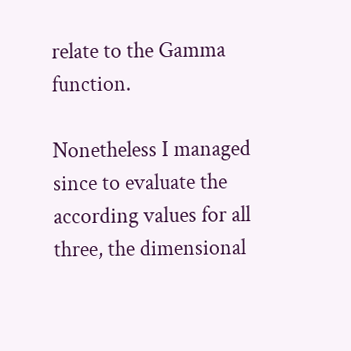relate to the Gamma function.

Nonetheless I managed since to evaluate the according values for all three, the dimensional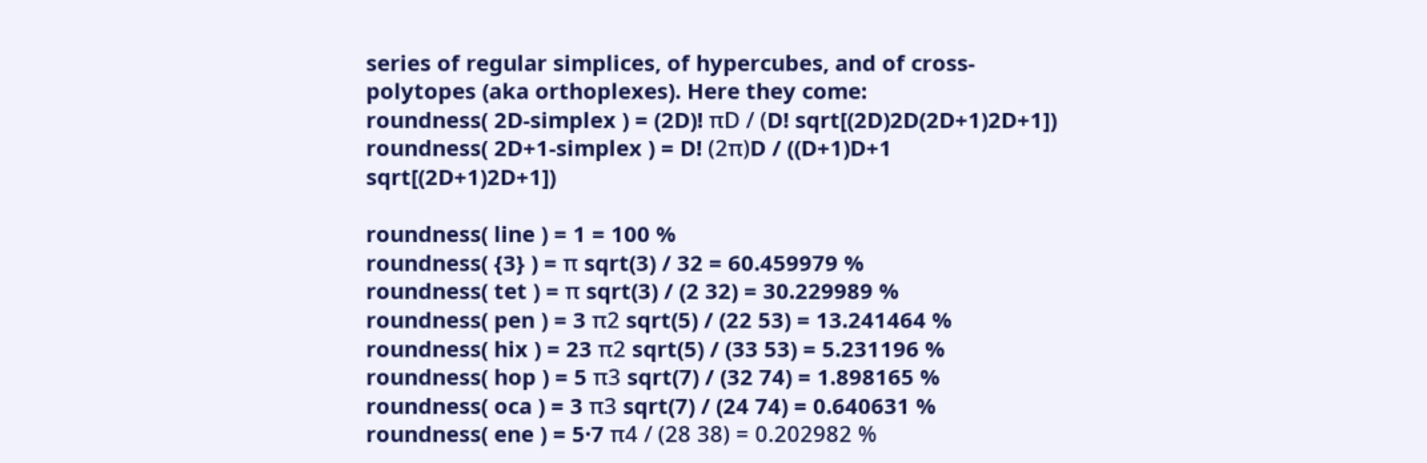series of regular simplices, of hypercubes, and of cross-polytopes (aka orthoplexes). Here they come:
roundness( 2D-simplex ) = (2D)! πD / (D! sqrt[(2D)2D(2D+1)2D+1])
roundness( 2D+1-simplex ) = D! (2π)D / ((D+1)D+1 sqrt[(2D+1)2D+1])

roundness( line ) = 1 = 100 %
roundness( {3} ) = π sqrt(3) / 32 = 60.459979 %
roundness( tet ) = π sqrt(3) / (2 32) = 30.229989 %
roundness( pen ) = 3 π2 sqrt(5) / (22 53) = 13.241464 %
roundness( hix ) = 23 π2 sqrt(5) / (33 53) = 5.231196 %
roundness( hop ) = 5 π3 sqrt(7) / (32 74) = 1.898165 %
roundness( oca ) = 3 π3 sqrt(7) / (24 74) = 0.640631 %
roundness( ene ) = 5·7 π4 / (28 38) = 0.202982 %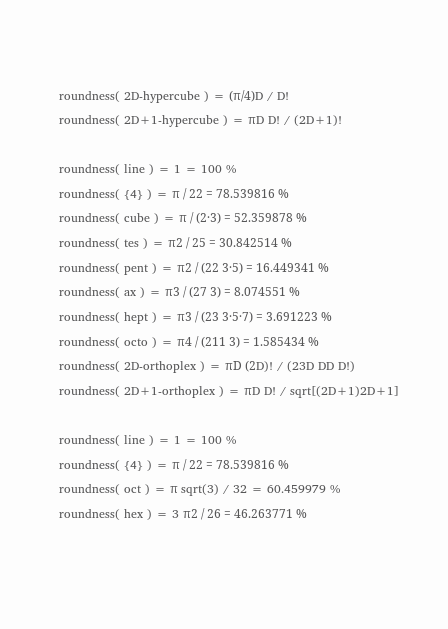roundness( 2D-hypercube ) = (π/4)D / D!
roundness( 2D+1-hypercube ) = πD D! / (2D+1)!

roundness( line ) = 1 = 100 %
roundness( {4} ) = π / 22 = 78.539816 %
roundness( cube ) = π / (2·3) = 52.359878 %
roundness( tes ) = π2 / 25 = 30.842514 %
roundness( pent ) = π2 / (22 3·5) = 16.449341 %
roundness( ax ) = π3 / (27 3) = 8.074551 %
roundness( hept ) = π3 / (23 3·5·7) = 3.691223 %
roundness( octo ) = π4 / (211 3) = 1.585434 %
roundness( 2D-orthoplex ) = πD (2D)! / (23D DD D!)
roundness( 2D+1-orthoplex ) = πD D! / sqrt[(2D+1)2D+1]

roundness( line ) = 1 = 100 %
roundness( {4} ) = π / 22 = 78.539816 %
roundness( oct ) = π sqrt(3) / 32 = 60.459979 %
roundness( hex ) = 3 π2 / 26 = 46.263771 %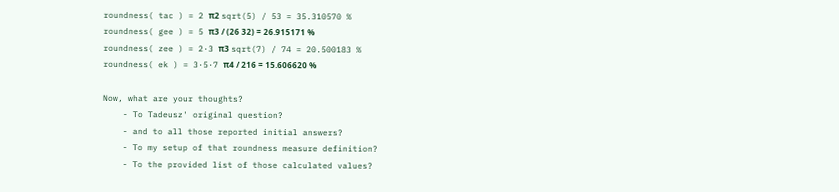roundness( tac ) = 2 π2 sqrt(5) / 53 = 35.310570 %
roundness( gee ) = 5 π3 / (26 32) = 26.915171 %
roundness( zee ) = 2·3 π3 sqrt(7) / 74 = 20.500183 %
roundness( ek ) = 3·5·7 π4 / 216 = 15.606620 %

Now, what are your thoughts?
    - To Tadeusz' original question?
    - and to all those reported initial answers?
    - To my setup of that roundness measure definition?
    - To the provided list of those calculated values?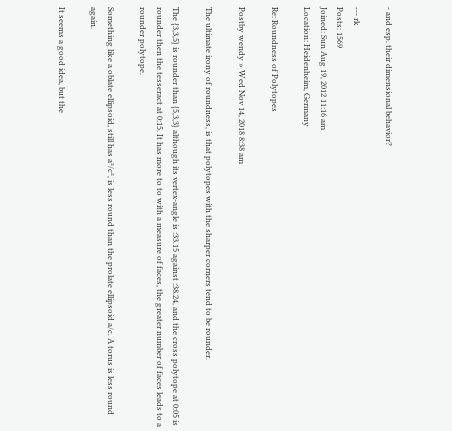- and esp. their dimensional behavior?

--- rk
Posts: 1569
Joined: Sun Aug 19, 2012 11:16 am
Location: Heidenheim, Germany

Re: Roundness of Polytopes

Postby wendy » Wed Nov 14, 2018 8:38 am

The ultimate irony of roundness, is that polytopes with the sharper corners tend to be rounder.

The {3,3,5} is rounder than {5,3,3} although its vertex-angle is :33.15 against :38.24, and the cross polytope at 0:05 is rounder then the tesseract at 0:15. It has more to to with a measure of faces, the greater number of faces leads to a rounder polytope.

Something like a oblate ellipsoid, still has a²/c², is less round than the prolate ellipsoid a/c. A torus is less round again.

It seems a good idea, but the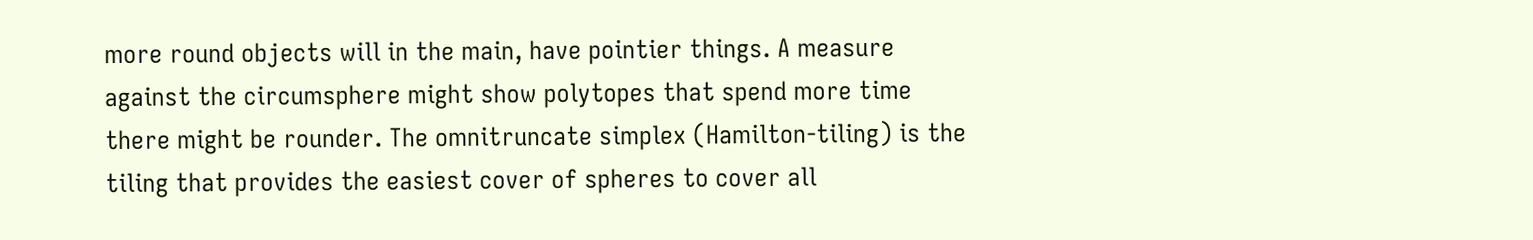more round objects will in the main, have pointier things. A measure against the circumsphere might show polytopes that spend more time there might be rounder. The omnitruncate simplex (Hamilton-tiling) is the tiling that provides the easiest cover of spheres to cover all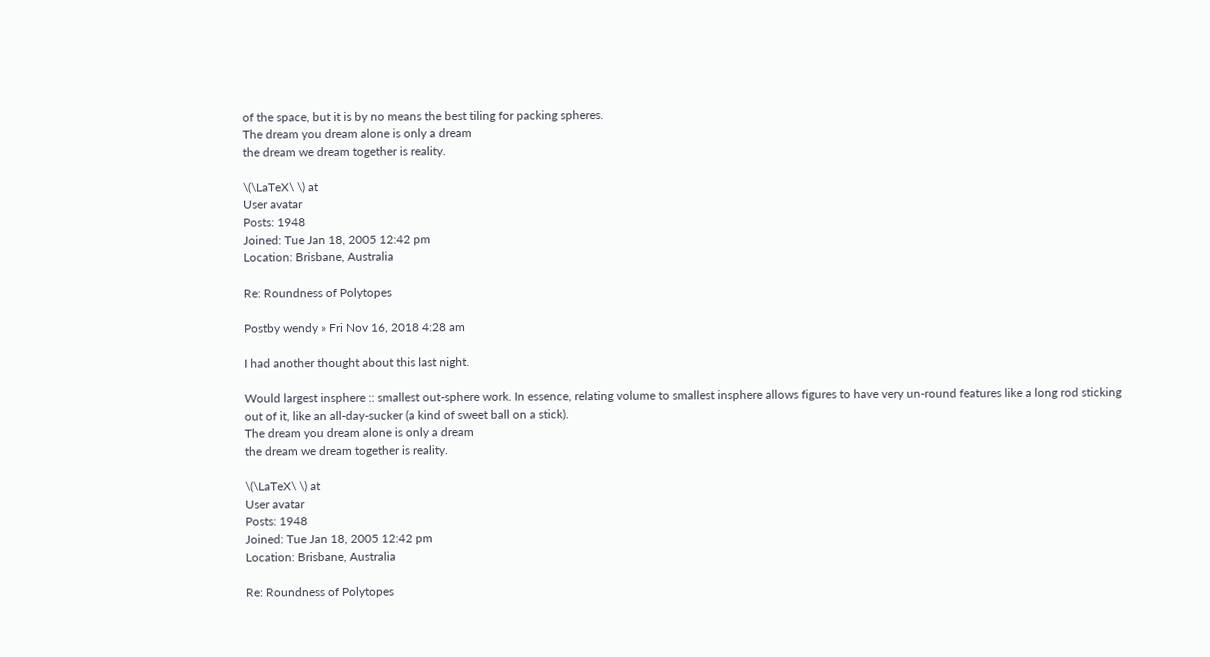of the space, but it is by no means the best tiling for packing spheres.
The dream you dream alone is only a dream
the dream we dream together is reality.

\(\LaTeX\ \) at
User avatar
Posts: 1948
Joined: Tue Jan 18, 2005 12:42 pm
Location: Brisbane, Australia

Re: Roundness of Polytopes

Postby wendy » Fri Nov 16, 2018 4:28 am

I had another thought about this last night.

Would largest insphere :: smallest out-sphere work. In essence, relating volume to smallest insphere allows figures to have very un-round features like a long rod sticking out of it, like an all-day-sucker (a kind of sweet ball on a stick).
The dream you dream alone is only a dream
the dream we dream together is reality.

\(\LaTeX\ \) at
User avatar
Posts: 1948
Joined: Tue Jan 18, 2005 12:42 pm
Location: Brisbane, Australia

Re: Roundness of Polytopes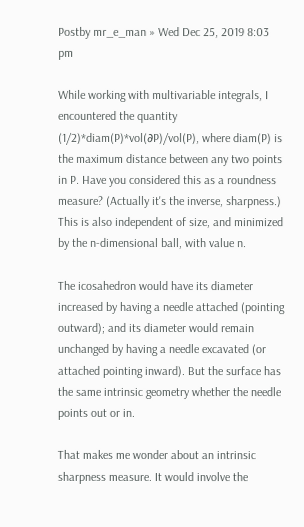Postby mr_e_man » Wed Dec 25, 2019 8:03 pm

While working with multivariable integrals, I encountered the quantity (1/2)*diam(P)*vol(∂P)/vol(P), where diam(P) is the maximum distance between any two points in P. Have you considered this as a roundness measure? (Actually it's the inverse, sharpness.) This is also independent of size, and minimized by the n-dimensional ball, with value n.

The icosahedron would have its diameter increased by having a needle attached (pointing outward); and its diameter would remain unchanged by having a needle excavated (or attached pointing inward). But the surface has the same intrinsic geometry whether the needle points out or in.

That makes me wonder about an intrinsic sharpness measure. It would involve the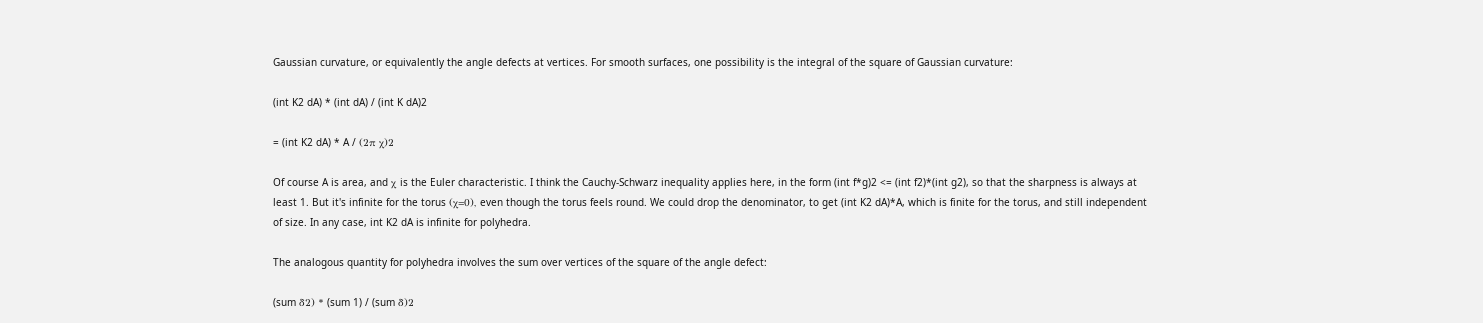Gaussian curvature, or equivalently the angle defects at vertices. For smooth surfaces, one possibility is the integral of the square of Gaussian curvature:

(int K2 dA) * (int dA) / (int K dA)2

= (int K2 dA) * A / (2π χ)2

Of course A is area, and χ is the Euler characteristic. I think the Cauchy-Schwarz inequality applies here, in the form (int f*g)2 <= (int f2)*(int g2), so that the sharpness is always at least 1. But it's infinite for the torus (χ=0), even though the torus feels round. We could drop the denominator, to get (int K2 dA)*A, which is finite for the torus, and still independent of size. In any case, int K2 dA is infinite for polyhedra.

The analogous quantity for polyhedra involves the sum over vertices of the square of the angle defect:

(sum δ2) * (sum 1) / (sum δ)2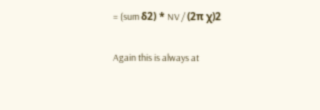= (sum δ2) * NV / (2π χ)2

Again this is always at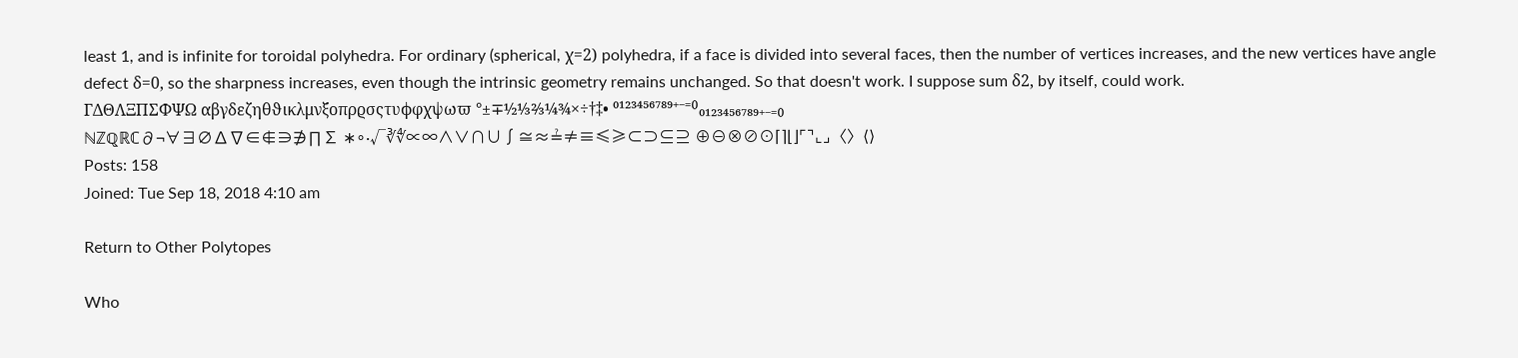least 1, and is infinite for toroidal polyhedra. For ordinary (spherical, χ=2) polyhedra, if a face is divided into several faces, then the number of vertices increases, and the new vertices have angle defect δ=0, so the sharpness increases, even though the intrinsic geometry remains unchanged. So that doesn't work. I suppose sum δ2, by itself, could work.
ΓΔΘΛΞΠΣΦΨΩ αβγδεζηθϑικλμνξοπρϱσςτυϕφχψωϖ °±∓½⅓⅔¼¾×÷†‡• ⁰¹²³⁴⁵⁶⁷⁸⁹⁺⁻⁼⁽⁾₀₁₂₃₄₅₆₇₈₉₊₋₌₍₎
ℕℤℚℝℂ∂¬∀∃∅∆∇∈∉∋∌∏∑ ∗∘∙√∛∜∝∞∧∨∩∪∫≅≈≟≠≡≤≥⊂⊃⊆⊇ ⊕⊖⊗⊘⊙⌈⌉⌊⌋⌜⌝⌞⌟〈〉⟨⟩
Posts: 158
Joined: Tue Sep 18, 2018 4:10 am

Return to Other Polytopes

Who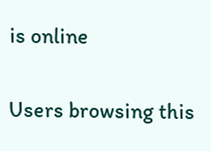is online

Users browsing this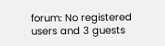forum: No registered users and 3 guests